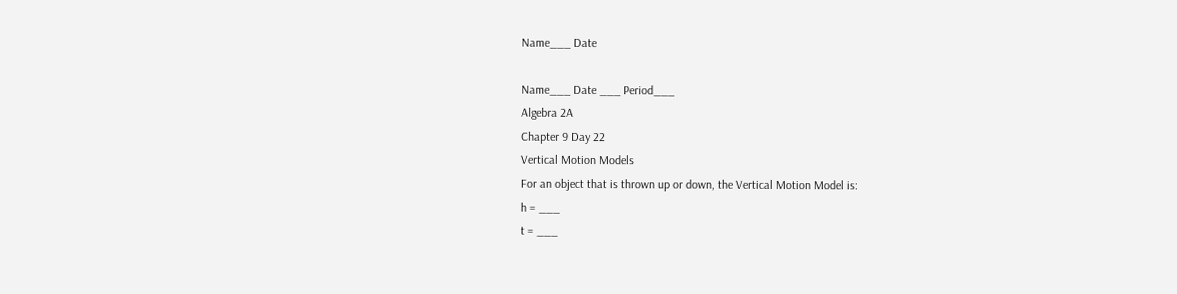Name___ Date

Name___ Date ___ Period___
Algebra 2A
Chapter 9 Day 22
Vertical Motion Models
For an object that is thrown up or down, the Vertical Motion Model is:
h = ___
t = ___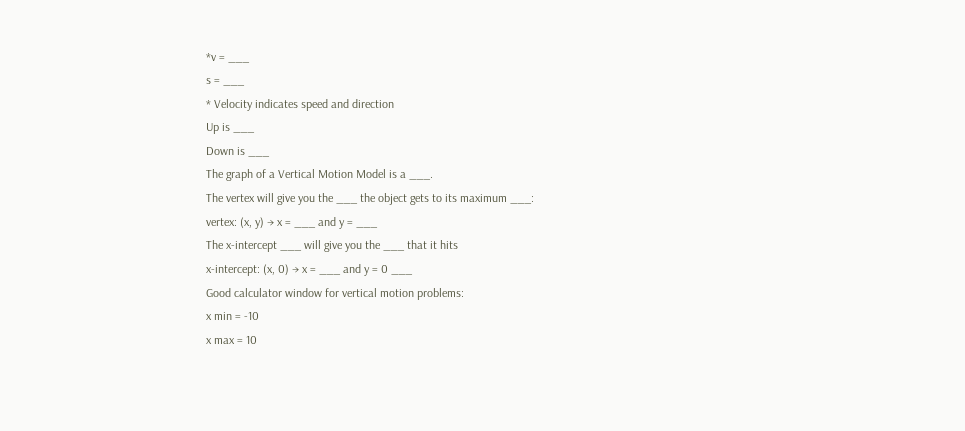*v = ___
s = ___
* Velocity indicates speed and direction
Up is ___
Down is ___
The graph of a Vertical Motion Model is a ___.
The vertex will give you the ___ the object gets to its maximum ___:
vertex: (x, y) → x = ___ and y = ___
The x-intercept ___ will give you the ___ that it hits
x-intercept: (x, 0) → x = ___ and y = 0 ___
Good calculator window for vertical motion problems:
x min = -10
x max = 10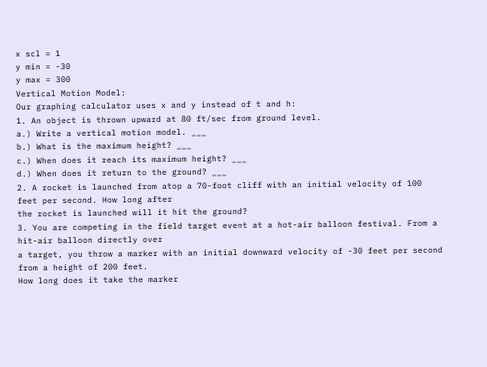x scl = 1
y min = -30
y max = 300
Vertical Motion Model:
Our graphing calculator uses x and y instead of t and h:
1. An object is thrown upward at 80 ft/sec from ground level.
a.) Write a vertical motion model. ___
b.) What is the maximum height? ___
c.) When does it reach its maximum height? ___
d.) When does it return to the ground? ___
2. A rocket is launched from atop a 70-foot cliff with an initial velocity of 100 feet per second. How long after
the rocket is launched will it hit the ground?
3. You are competing in the field target event at a hot-air balloon festival. From a hit-air balloon directly over
a target, you throw a marker with an initial downward velocity of -30 feet per second from a height of 200 feet.
How long does it take the marker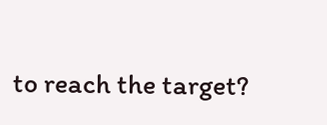to reach the target?